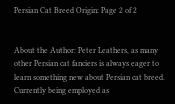Persian Cat Breed Origin: Page 2 of 2


About the Author: Peter Leathers, as many other Persian cat fanciers is always eager to learn something new about Persian cat breed. Currently being employed as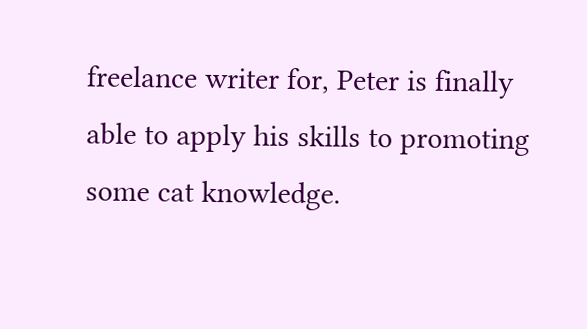freelance writer for, Peter is finally able to apply his skills to promoting some cat knowledge.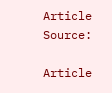Article Source:

Article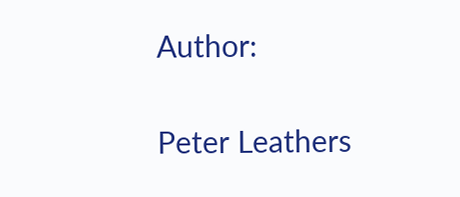Author:

Peter Leathers